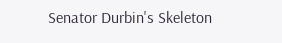Senator Durbin's Skeleton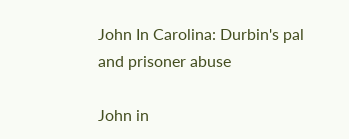John In Carolina: Durbin's pal and prisoner abuse

John in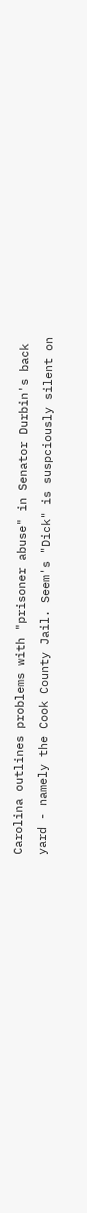Carolina outlines problems with "prisoner abuse" in Senator Durbin's back yard - namely the Cook County Jail. Seem's "Dick" is suspciously silent on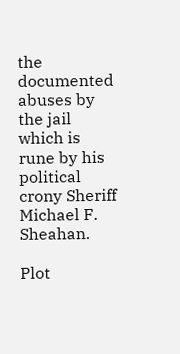the documented abuses by the jail which is rune by his political crony Sheriff Michael F. Sheahan.

Plot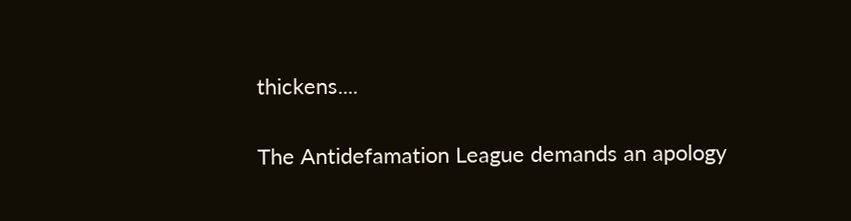thickens....

The Antidefamation League demands an apology